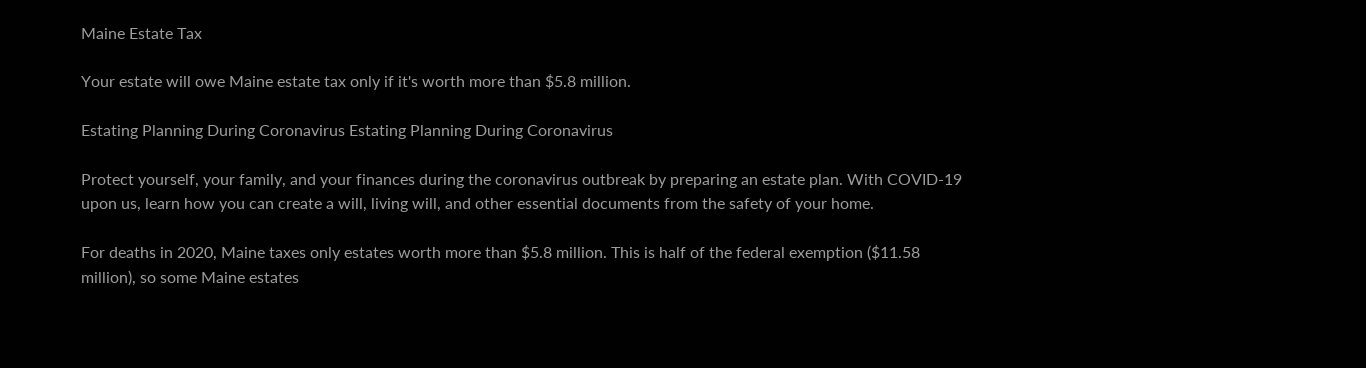Maine Estate Tax

Your estate will owe Maine estate tax only if it's worth more than $5.8 million.

Estating Planning During Coronavirus Estating Planning During Coronavirus

Protect yourself, your family, and your finances during the coronavirus outbreak by preparing an estate plan. With COVID-19 upon us, learn how you can create a will, living will, and other essential documents from the safety of your home.

For deaths in 2020, Maine taxes only estates worth more than $5.8 million. This is half of the federal exemption ($11.58 million), so some Maine estates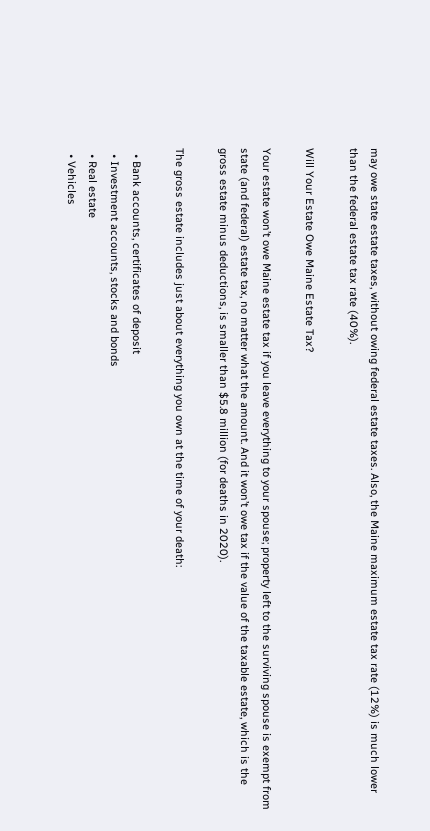may owe state estate taxes, without owing federal estate taxes. Also, the Maine maximum estate tax rate (12%) is much lower than the federal estate tax rate (40%).

Will Your Estate Owe Maine Estate Tax?

Your estate won’t owe Maine estate tax if you leave everything to your spouse; property left to the surviving spouse is exempt from state (and federal) estate tax, no matter what the amount. And it won’t owe tax if the value of the taxable estate, which is the gross estate minus deductions, is smaller than $5.8 million (for deaths in 2020).

The gross estate includes just about everything you own at the time of your death:

  • Bank accounts, certificates of deposit
  • Investment accounts, stocks and bonds
  • Real estate
  • Vehicles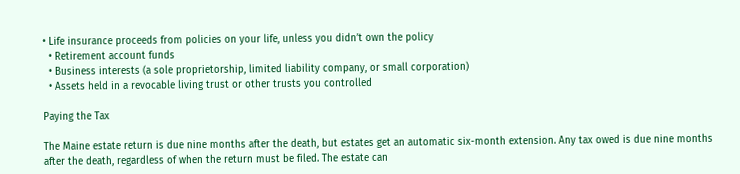• Life insurance proceeds from policies on your life, unless you didn’t own the policy
  • Retirement account funds
  • Business interests (a sole proprietorship, limited liability company, or small corporation)
  • Assets held in a revocable living trust or other trusts you controlled

Paying the Tax

The Maine estate return is due nine months after the death, but estates get an automatic six-month extension. Any tax owed is due nine months after the death, regardless of when the return must be filed. The estate can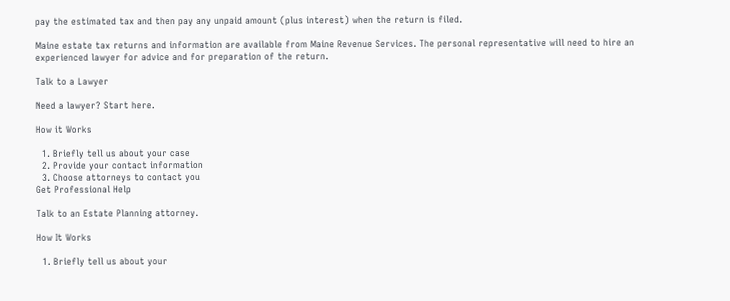pay the estimated tax and then pay any unpaid amount (plus interest) when the return is filed.

Maine estate tax returns and information are available from Maine Revenue Services. The personal representative will need to hire an experienced lawyer for advice and for preparation of the return.

Talk to a Lawyer

Need a lawyer? Start here.

How it Works

  1. Briefly tell us about your case
  2. Provide your contact information
  3. Choose attorneys to contact you
Get Professional Help

Talk to an Estate Planning attorney.

How It Works

  1. Briefly tell us about your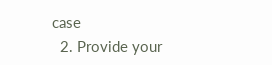case
  2. Provide your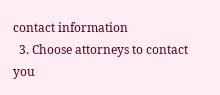contact information
  3. Choose attorneys to contact you